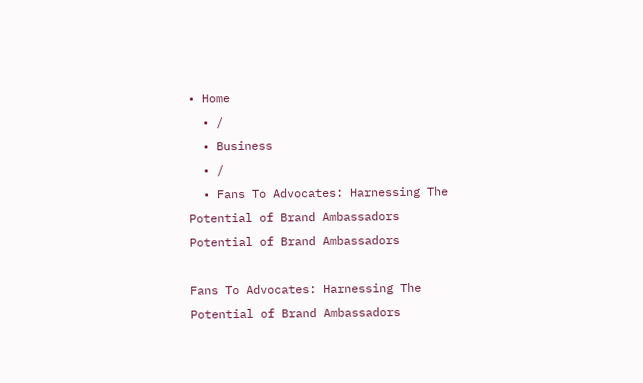• Home
  • /
  • Business
  • /
  • Fans To Advocates: Harnessing The Potential of Brand Ambassadors
Potential of Brand Ambassadors

Fans To Advocates: Harnessing The Potential of Brand Ambassadors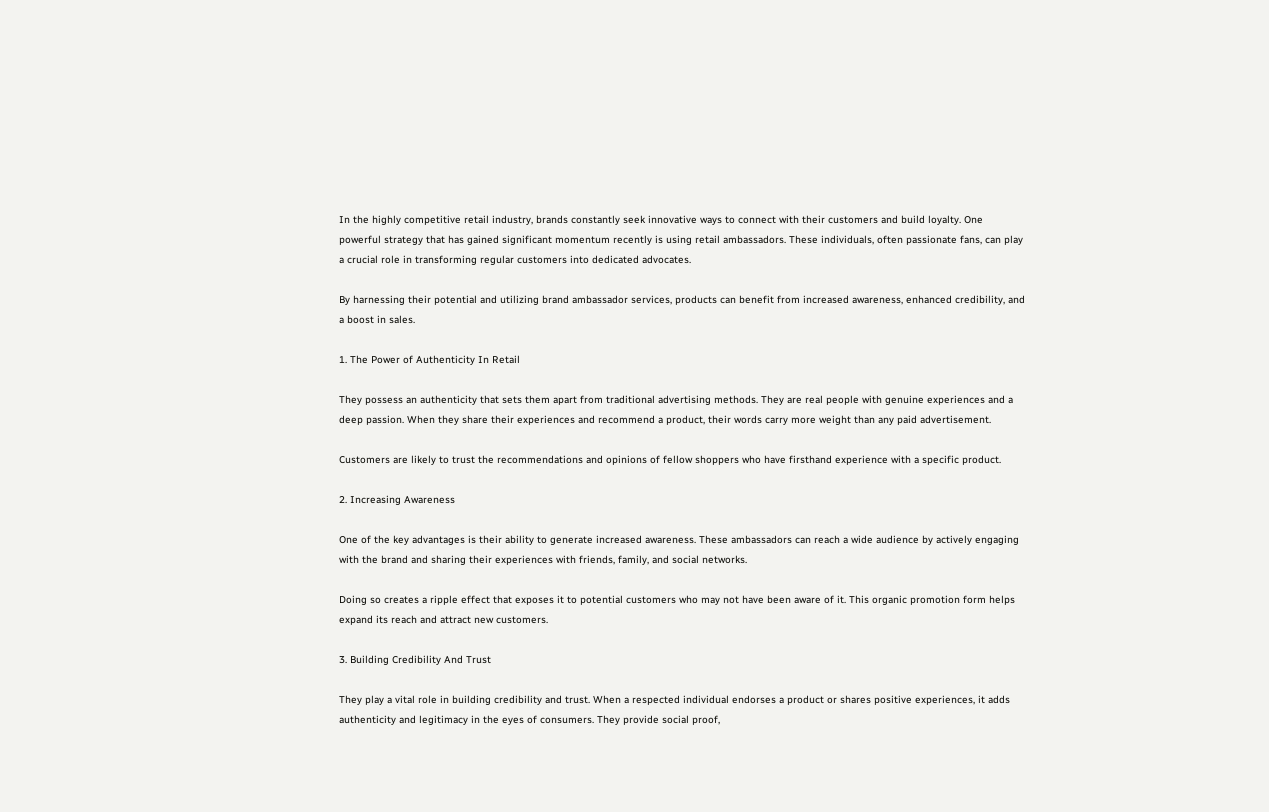In the highly competitive retail industry, brands constantly seek innovative ways to connect with their customers and build loyalty. One powerful strategy that has gained significant momentum recently is using retail ambassadors. These individuals, often passionate fans, can play a crucial role in transforming regular customers into dedicated advocates.

By harnessing their potential and utilizing brand ambassador services, products can benefit from increased awareness, enhanced credibility, and a boost in sales.

1. The Power of Authenticity In Retail

They possess an authenticity that sets them apart from traditional advertising methods. They are real people with genuine experiences and a deep passion. When they share their experiences and recommend a product, their words carry more weight than any paid advertisement.

Customers are likely to trust the recommendations and opinions of fellow shoppers who have firsthand experience with a specific product.

2. Increasing Awareness

One of the key advantages is their ability to generate increased awareness. These ambassadors can reach a wide audience by actively engaging with the brand and sharing their experiences with friends, family, and social networks.

Doing so creates a ripple effect that exposes it to potential customers who may not have been aware of it. This organic promotion form helps expand its reach and attract new customers.

3. Building Credibility And Trust

They play a vital role in building credibility and trust. When a respected individual endorses a product or shares positive experiences, it adds authenticity and legitimacy in the eyes of consumers. They provide social proof,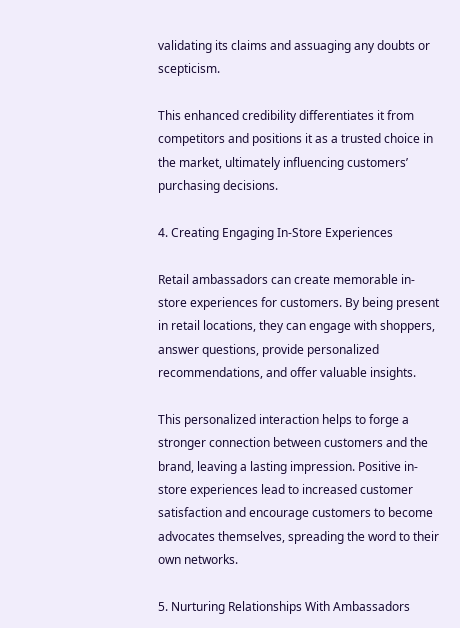validating its claims and assuaging any doubts or scepticism.

This enhanced credibility differentiates it from competitors and positions it as a trusted choice in the market, ultimately influencing customers’ purchasing decisions.

4. Creating Engaging In-Store Experiences

Retail ambassadors can create memorable in-store experiences for customers. By being present in retail locations, they can engage with shoppers, answer questions, provide personalized recommendations, and offer valuable insights.

This personalized interaction helps to forge a stronger connection between customers and the brand, leaving a lasting impression. Positive in-store experiences lead to increased customer satisfaction and encourage customers to become advocates themselves, spreading the word to their own networks.

5. Nurturing Relationships With Ambassadors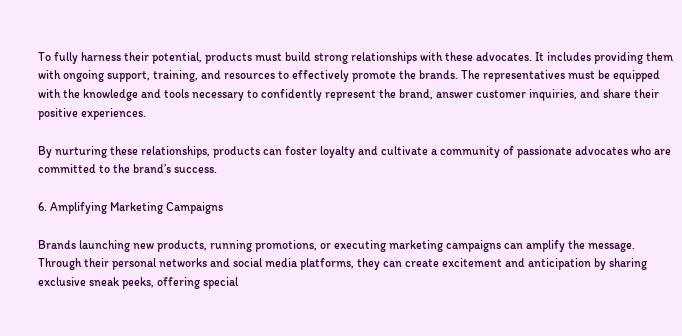To fully harness their potential, products must build strong relationships with these advocates. It includes providing them with ongoing support, training, and resources to effectively promote the brands. The representatives must be equipped with the knowledge and tools necessary to confidently represent the brand, answer customer inquiries, and share their positive experiences.

By nurturing these relationships, products can foster loyalty and cultivate a community of passionate advocates who are committed to the brand’s success.

6. Amplifying Marketing Campaigns

Brands launching new products, running promotions, or executing marketing campaigns can amplify the message. Through their personal networks and social media platforms, they can create excitement and anticipation by sharing exclusive sneak peeks, offering special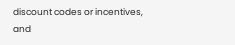discount codes or incentives, and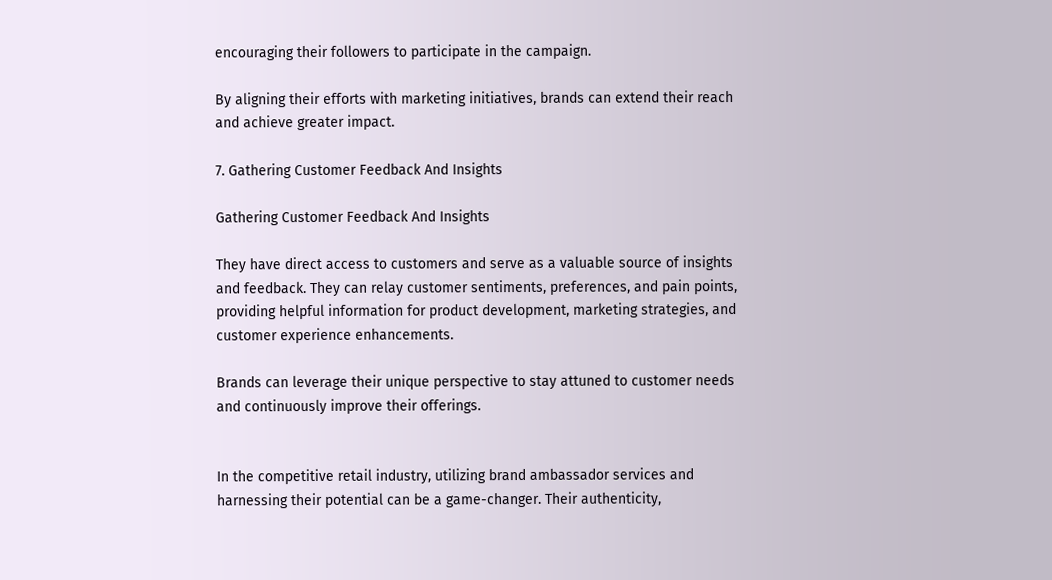encouraging their followers to participate in the campaign.

By aligning their efforts with marketing initiatives, brands can extend their reach and achieve greater impact.

7. Gathering Customer Feedback And Insights

Gathering Customer Feedback And Insights

They have direct access to customers and serve as a valuable source of insights and feedback. They can relay customer sentiments, preferences, and pain points, providing helpful information for product development, marketing strategies, and customer experience enhancements.

Brands can leverage their unique perspective to stay attuned to customer needs and continuously improve their offerings.


In the competitive retail industry, utilizing brand ambassador services and harnessing their potential can be a game-changer. Their authenticity,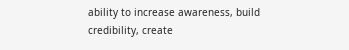ability to increase awareness, build credibility, create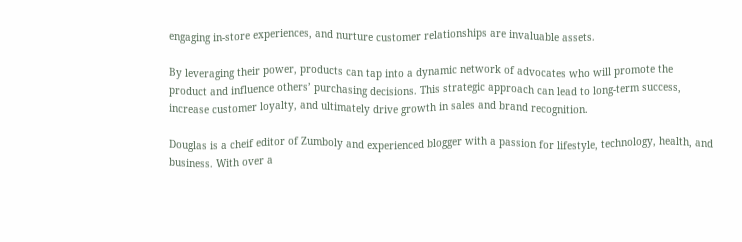engaging in-store experiences, and nurture customer relationships are invaluable assets.

By leveraging their power, products can tap into a dynamic network of advocates who will promote the product and influence others’ purchasing decisions. This strategic approach can lead to long-term success, increase customer loyalty, and ultimately drive growth in sales and brand recognition.

Douglas is a cheif editor of Zumboly and experienced blogger with a passion for lifestyle, technology, health, and business. With over a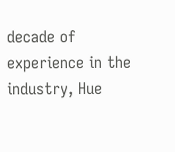decade of experience in the industry, Hue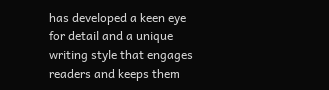has developed a keen eye for detail and a unique writing style that engages readers and keeps them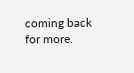coming back for more.